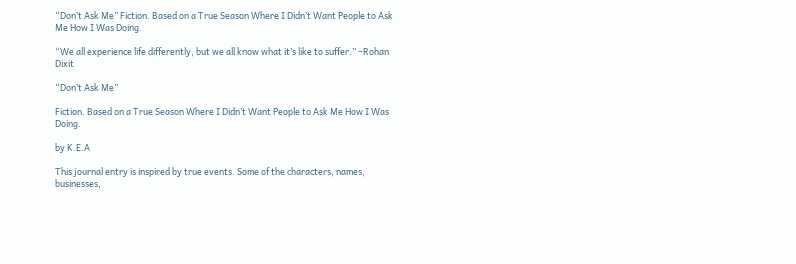“Don’t Ask Me” Fiction. Based on a True Season Where I Didn’t Want People to Ask Me How I Was Doing.

“We all experience life differently, but we all know what it’s like to suffer.” –Rohan Dixit

“Don’t Ask Me”

Fiction. Based on a True Season Where I Didn’t Want People to Ask Me How I Was Doing.

by K.E.A

This journal entry is inspired by true events. Some of the characters, names, businesses,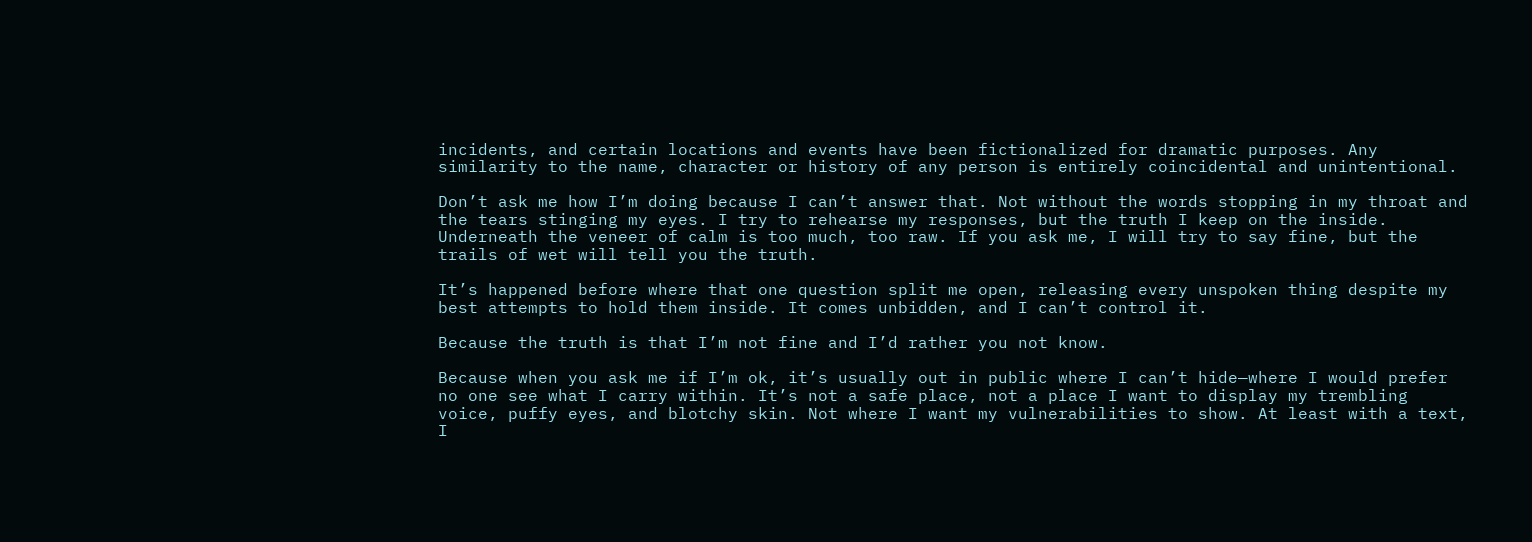incidents, and certain locations and events have been fictionalized for dramatic purposes. Any similarity to the name, character or history of any person is entirely coincidental and unintentional.

Don’t ask me how I’m doing because I can’t answer that. Not without the words stopping in my throat and the tears stinging my eyes. I try to rehearse my responses, but the truth I keep on the inside. Underneath the veneer of calm is too much, too raw. If you ask me, I will try to say fine, but the trails of wet will tell you the truth.

It’s happened before where that one question split me open, releasing every unspoken thing despite my best attempts to hold them inside. It comes unbidden, and I can’t control it.

Because the truth is that I’m not fine and I’d rather you not know.

Because when you ask me if I’m ok, it’s usually out in public where I can’t hide—where I would prefer no one see what I carry within. It’s not a safe place, not a place I want to display my trembling voice, puffy eyes, and blotchy skin. Not where I want my vulnerabilities to show. At least with a text, I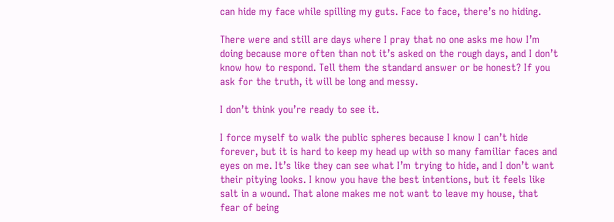can hide my face while spilling my guts. Face to face, there’s no hiding.

There were and still are days where I pray that no one asks me how I’m doing because more often than not it’s asked on the rough days, and I don’t know how to respond. Tell them the standard answer or be honest? If you ask for the truth, it will be long and messy.

I don’t think you’re ready to see it.

I force myself to walk the public spheres because I know I can’t hide forever, but it is hard to keep my head up with so many familiar faces and eyes on me. It’s like they can see what I’m trying to hide, and I don’t want their pitying looks. I know you have the best intentions, but it feels like salt in a wound. That alone makes me not want to leave my house, that fear of being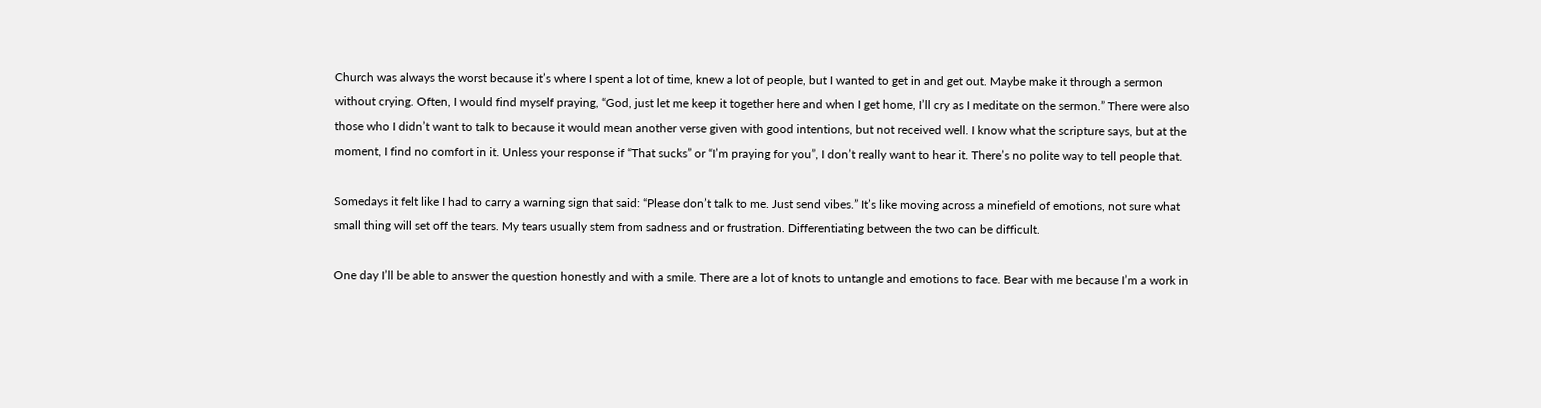Church was always the worst because it’s where I spent a lot of time, knew a lot of people, but I wanted to get in and get out. Maybe make it through a sermon without crying. Often, I would find myself praying, “God, just let me keep it together here and when I get home, I’ll cry as I meditate on the sermon.” There were also those who I didn’t want to talk to because it would mean another verse given with good intentions, but not received well. I know what the scripture says, but at the moment, I find no comfort in it. Unless your response if “That sucks” or “I’m praying for you”, I don’t really want to hear it. There’s no polite way to tell people that.

Somedays it felt like I had to carry a warning sign that said: “Please don’t talk to me. Just send vibes.” It’s like moving across a minefield of emotions, not sure what small thing will set off the tears. My tears usually stem from sadness and or frustration. Differentiating between the two can be difficult.

One day I’ll be able to answer the question honestly and with a smile. There are a lot of knots to untangle and emotions to face. Bear with me because I’m a work in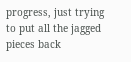progress, just trying to put all the jagged pieces back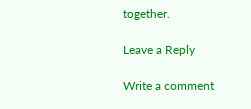together.

Leave a Reply

Write a comment